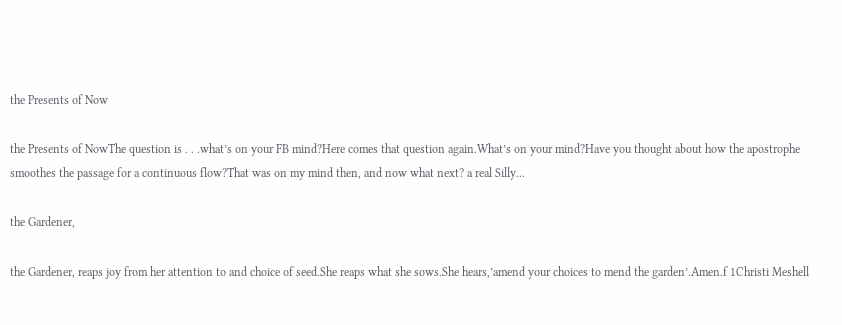the Presents of Now

the Presents of NowThe question is . . .what’s on your FB mind?Here comes that question again.What’s on your mind?Have you thought about how the apostrophe smoothes the passage for a continuous flow?That was on my mind then, and now what next? a real Silly...

the Gardener,

the Gardener, reaps joy from her attention to and choice of seed.She reaps what she sows.She hears,’amend your choices to mend the garden’.Amen.f 1Christi Meshell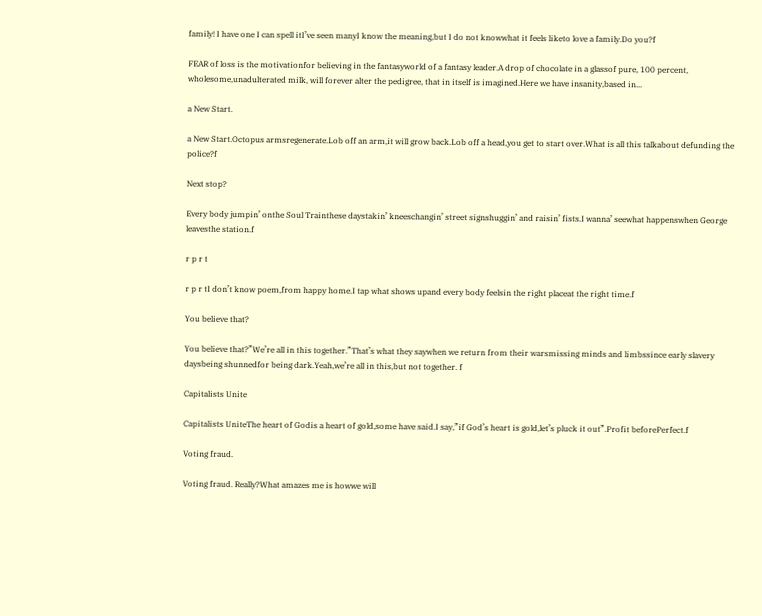family! I have one I can spell itI’ve seen manyI know the meaning,but I do not knowwhat it feels liketo love a family.Do you?f

FEAR of loss is the motivationfor believing in the fantasyworld of a fantasy leader.A drop of chocolate in a glassof pure, 100 percent, wholesome,unadulterated milk, will forever alter the pedigree, that in itself is imagined.Here we have insanity,based in...

a New Start.

a New Start.Octopus armsregenerate.Lob off an arm,it will grow back.Lob off a head,you get to start over.What is all this talkabout defunding the police?f

Next stop?

Every body jumpin’ onthe Soul Trainthese daystakin’ kneeschangin’ street signshuggin’ and raisin’ fists.I wanna’ seewhat happenswhen George leavesthe station.f

r p r t

r p r tI don’t know poem,from happy home.I tap what shows upand every body feelsin the right placeat the right time.f

You believe that?

You believe that?”We’re all in this together.”That’s what they saywhen we return from their warsmissing minds and limbssince early slavery daysbeing shunnedfor being dark.Yeah,we’re all in this,but not together. f

Capitalists Unite

Capitalists UniteThe heart of Godis a heart of gold,some have said.I say,”if God’s heart is gold,let’s pluck it out”.Profit beforePerfect.f

Voting fraud.

Voting fraud. Really?What amazes me is howwe will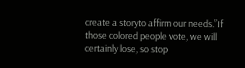create a storyto affirm our needs.”If those colored people vote, we will certainly lose, so stop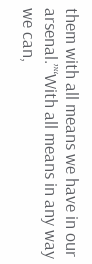them with all means we have in our arsenal.”“With all means in any way we can,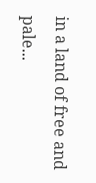in a land of free and pale...